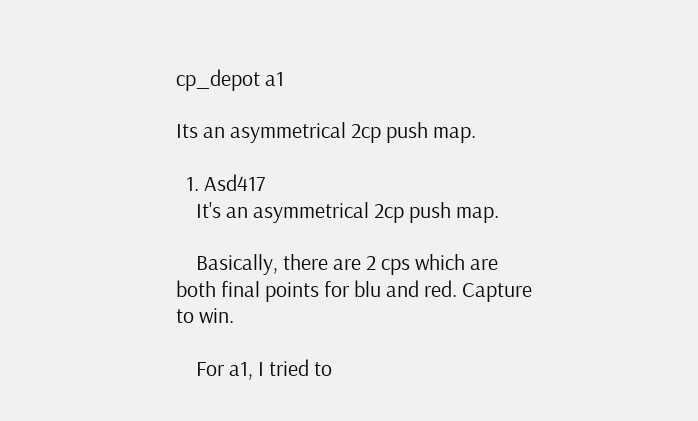cp_depot a1

Its an asymmetrical 2cp push map.

  1. Asd417
    It's an asymmetrical 2cp push map.

    Basically, there are 2 cps which are both final points for blu and red. Capture to win.

    For a1, I tried to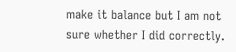make it balance but I am not sure whether I did correctly.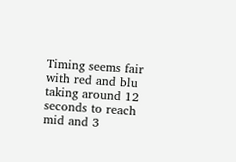Timing seems fair with red and blu taking around 12 seconds to reach mid and 3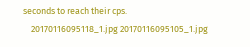seconds to reach their cps.
    20170116095118_1.jpg 20170116095105_1.jpg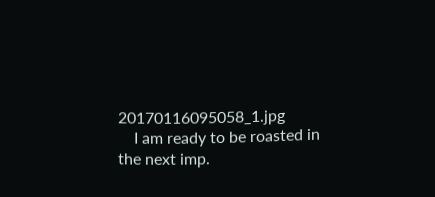20170116095058_1.jpg
    I am ready to be roasted in the next imp.